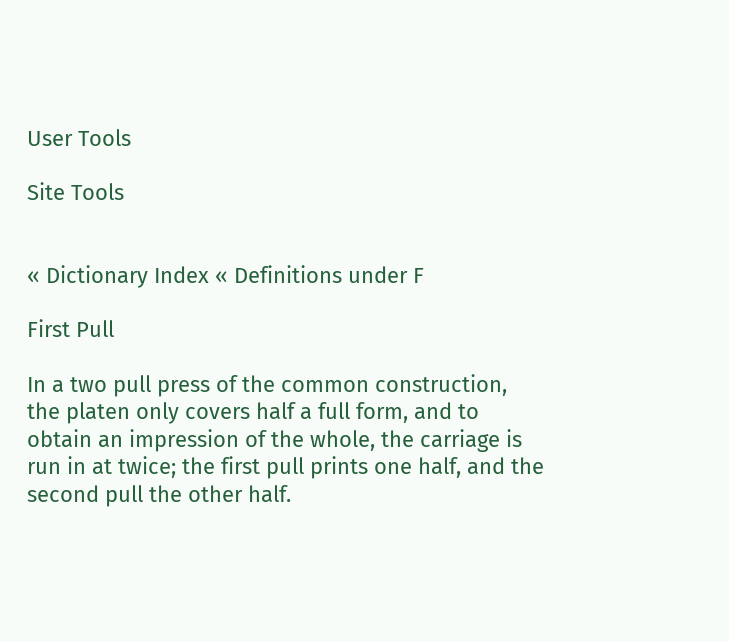User Tools

Site Tools


« Dictionary Index « Definitions under F

First Pull

In a two pull press of the common construction, the platen only covers half a full form, and to obtain an impression of the whole, the carriage is run in at twice; the first pull prints one half, and the second pull the other half.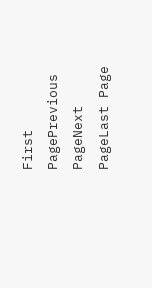First PagePrevious PageNext PageLast Page